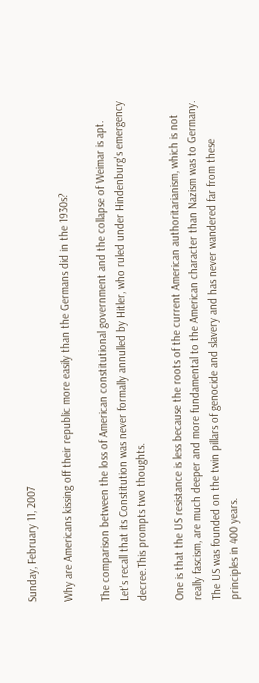Sunday, February 11, 2007

Why are Americans kissing off their republic more easily than the Germans did in the 1930s?

The comparison between the loss of American constitutional government and the collapse of Weimar is apt. Let's recall that its Constitution was never formally annulled by Hitler, who ruled under Hindenburg's emergency decree.This prompts two thoughts.

One is that the US resistance is less because the roots of the current American authoritarianism, which is not really fascism, are much deeper and more fundamental to the American character than Nazism was to Germany. The US was founded on the twin pillars of genocide and slavery and has never wandered far from these principles in 400 years.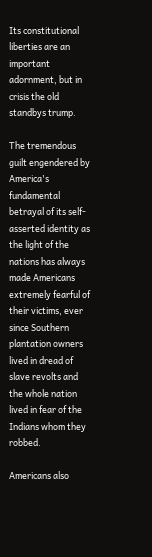Its constitutional liberties are an important adornment, but in crisis the old standbys trump.

The tremendous guilt engendered by America's fundamental betrayal of its self-asserted identity as the light of the nations has always made Americans extremely fearful of their victims, ever since Southern plantation owners lived in dread of slave revolts and the whole nation lived in fear of the Indians whom they robbed.

Americans also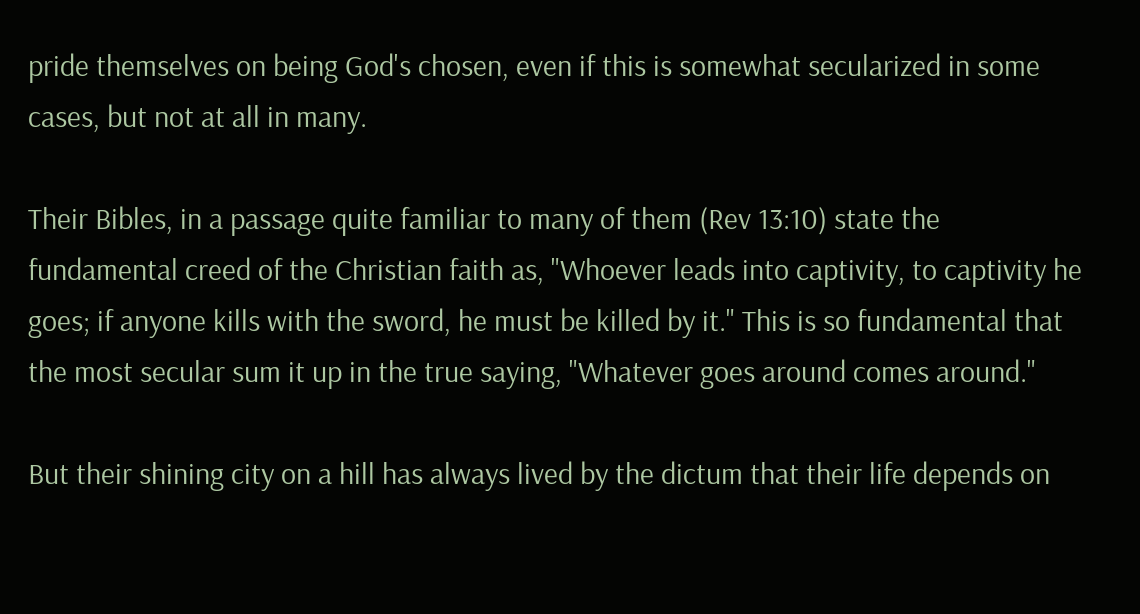pride themselves on being God's chosen, even if this is somewhat secularized in some cases, but not at all in many.

Their Bibles, in a passage quite familiar to many of them (Rev 13:10) state the fundamental creed of the Christian faith as, "Whoever leads into captivity, to captivity he goes; if anyone kills with the sword, he must be killed by it." This is so fundamental that the most secular sum it up in the true saying, "Whatever goes around comes around."

But their shining city on a hill has always lived by the dictum that their life depends on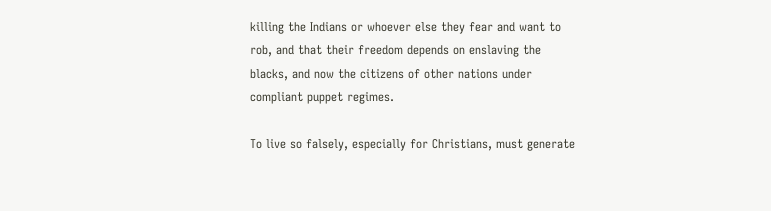killing the Indians or whoever else they fear and want to rob, and that their freedom depends on enslaving the blacks, and now the citizens of other nations under compliant puppet regimes.

To live so falsely, especially for Christians, must generate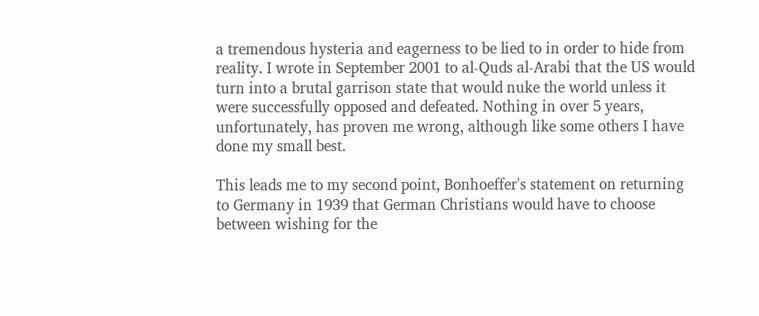a tremendous hysteria and eagerness to be lied to in order to hide from reality. I wrote in September 2001 to al-Quds al-Arabi that the US would turn into a brutal garrison state that would nuke the world unless it were successfully opposed and defeated. Nothing in over 5 years, unfortunately, has proven me wrong, although like some others I have done my small best.

This leads me to my second point, Bonhoeffer's statement on returning to Germany in 1939 that German Christians would have to choose between wishing for the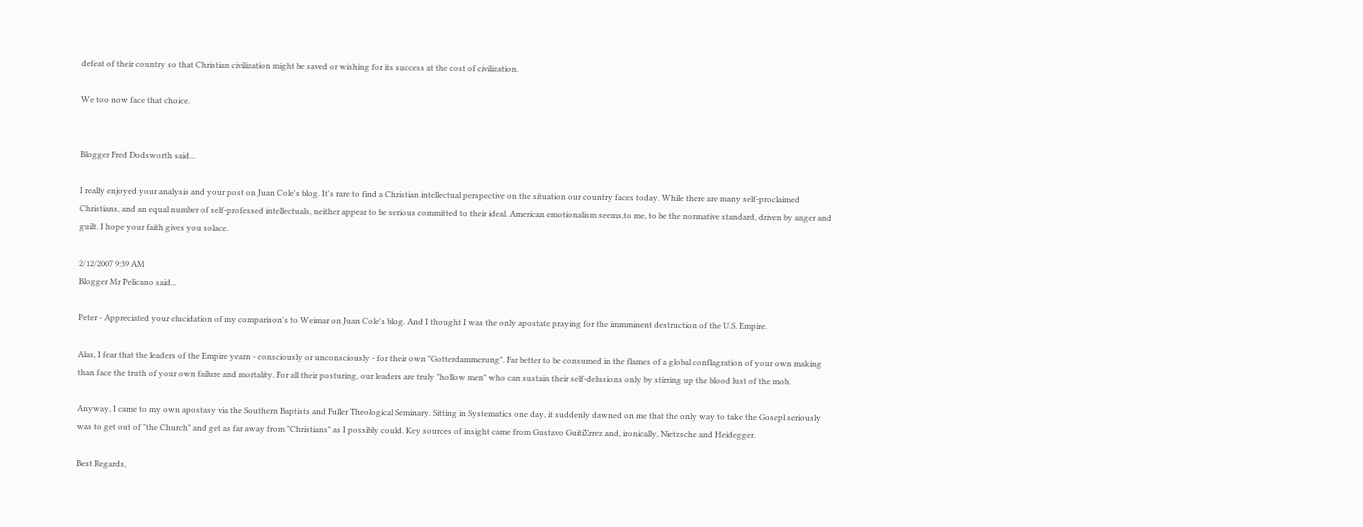defeat of their country so that Christian civilization might be saved or wishing for its success at the cost of civilization.

We too now face that choice.


Blogger Fred Dodsworth said...

I really enjoyed your analysis and your post on Juan Cole's blog. It's rare to find a Christian intellectual perspective on the situation our country faces today. While there are many self-proclaimed Christians, and an equal number of self-professed intellectuals, neither appear to be serious committed to their ideal. American emotionalism seems,to me, to be the normative standard, driven by anger and guilt. I hope your faith gives you solace.

2/12/2007 9:39 AM
Blogger Mr Pelicano said...

Peter - Appreciated your elucidation of my comparison's to Weimar on Juan Cole's blog. And I thought I was the only apostate praying for the immminent destruction of the U.S. Empire.

Alas, I fear that the leaders of the Empire yearn - consciously or unconsciously - for their own "Gotterdammerung". Far better to be consumed in the flames of a global conflagration of your own making than face the truth of your own failure and mortality. For all their posturing, our leaders are truly "hollow men" who can sustain their self-delusions only by stirring up the blood lust of the mob.

Anyway, I came to my own apostasy via the Southern Baptists and Fuller Theological Seminary. Sitting in Systematics one day, it suddenly dawned on me that the only way to take the Gosepl seriously was to get out of "the Church" and get as far away from "Christians" as I possibly could. Key sources of insight came from Gustavo GuitiƩrrez and, ironically, Nietzsche and Heidegger.

Best Regards,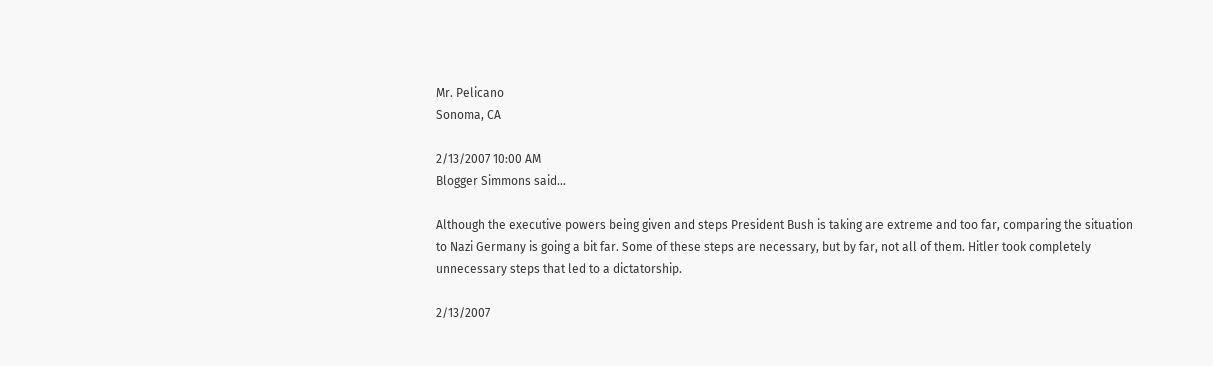Mr. Pelicano
Sonoma, CA

2/13/2007 10:00 AM
Blogger Simmons said...

Although the executive powers being given and steps President Bush is taking are extreme and too far, comparing the situation to Nazi Germany is going a bit far. Some of these steps are necessary, but by far, not all of them. Hitler took completely unnecessary steps that led to a dictatorship.

2/13/2007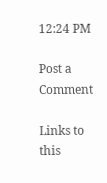12:24 PM

Post a Comment

Links to this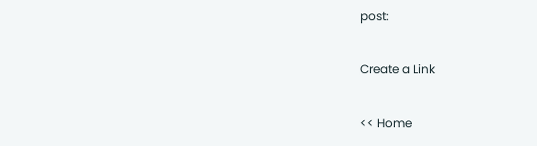post:

Create a Link

<< Home